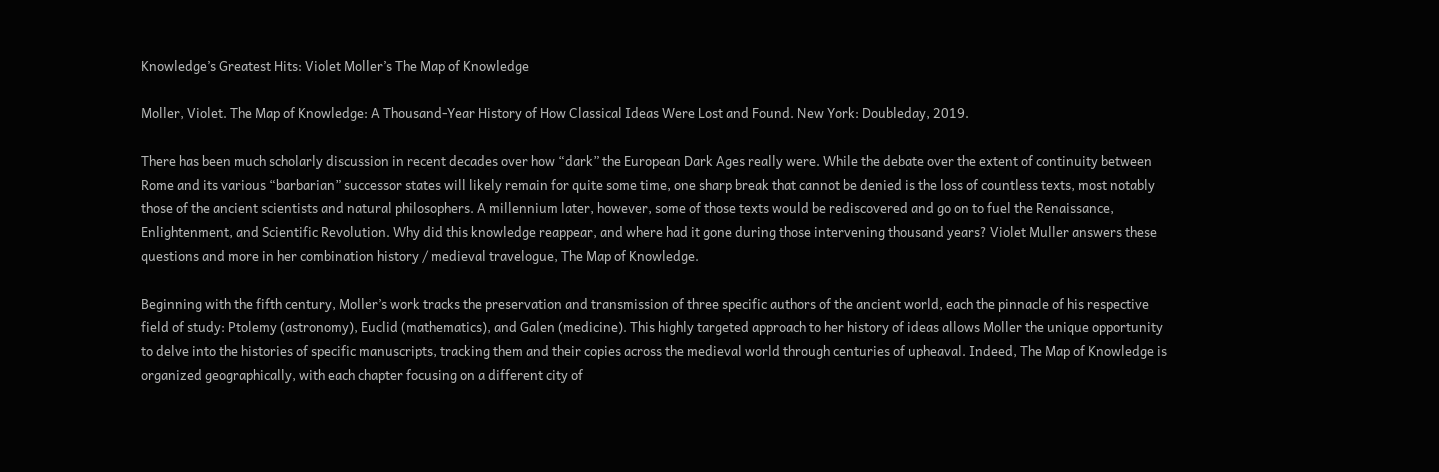Knowledge’s Greatest Hits: Violet Moller’s The Map of Knowledge

Moller, Violet. The Map of Knowledge: A Thousand-Year History of How Classical Ideas Were Lost and Found. New York: Doubleday, 2019.

There has been much scholarly discussion in recent decades over how “dark” the European Dark Ages really were. While the debate over the extent of continuity between Rome and its various “barbarian” successor states will likely remain for quite some time, one sharp break that cannot be denied is the loss of countless texts, most notably those of the ancient scientists and natural philosophers. A millennium later, however, some of those texts would be rediscovered and go on to fuel the Renaissance, Enlightenment, and Scientific Revolution. Why did this knowledge reappear, and where had it gone during those intervening thousand years? Violet Muller answers these questions and more in her combination history / medieval travelogue, The Map of Knowledge.

Beginning with the fifth century, Moller’s work tracks the preservation and transmission of three specific authors of the ancient world, each the pinnacle of his respective field of study: Ptolemy (astronomy), Euclid (mathematics), and Galen (medicine). This highly targeted approach to her history of ideas allows Moller the unique opportunity to delve into the histories of specific manuscripts, tracking them and their copies across the medieval world through centuries of upheaval. Indeed, The Map of Knowledge is organized geographically, with each chapter focusing on a different city of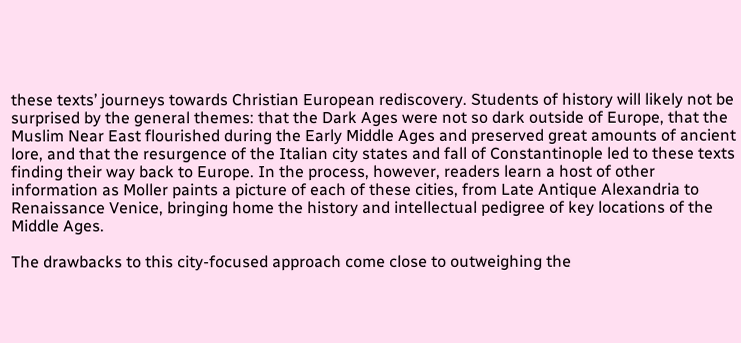these texts’ journeys towards Christian European rediscovery. Students of history will likely not be surprised by the general themes: that the Dark Ages were not so dark outside of Europe, that the Muslim Near East flourished during the Early Middle Ages and preserved great amounts of ancient lore, and that the resurgence of the Italian city states and fall of Constantinople led to these texts finding their way back to Europe. In the process, however, readers learn a host of other information as Moller paints a picture of each of these cities, from Late Antique Alexandria to Renaissance Venice, bringing home the history and intellectual pedigree of key locations of the Middle Ages.

The drawbacks to this city-focused approach come close to outweighing the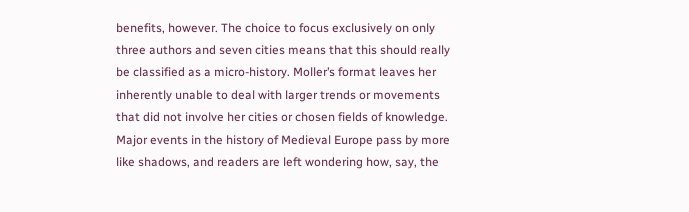benefits, however. The choice to focus exclusively on only three authors and seven cities means that this should really be classified as a micro-history. Moller’s format leaves her inherently unable to deal with larger trends or movements that did not involve her cities or chosen fields of knowledge. Major events in the history of Medieval Europe pass by more like shadows, and readers are left wondering how, say, the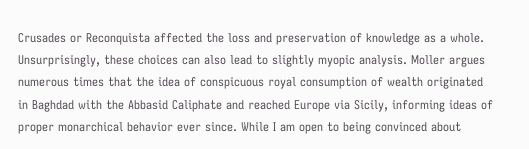Crusades or Reconquista affected the loss and preservation of knowledge as a whole. Unsurprisingly, these choices can also lead to slightly myopic analysis. Moller argues numerous times that the idea of conspicuous royal consumption of wealth originated in Baghdad with the Abbasid Caliphate and reached Europe via Sicily, informing ideas of proper monarchical behavior ever since. While I am open to being convinced about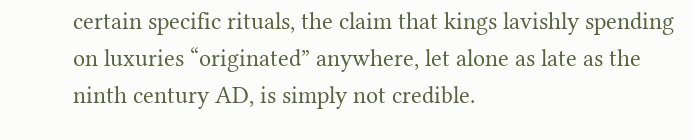certain specific rituals, the claim that kings lavishly spending on luxuries “originated” anywhere, let alone as late as the ninth century AD, is simply not credible.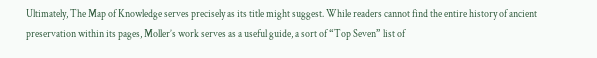Ultimately, The Map of Knowledge serves precisely as its title might suggest. While readers cannot find the entire history of ancient preservation within its pages, Moller’s work serves as a useful guide, a sort of “Top Seven” list of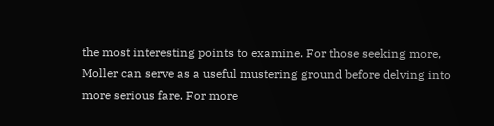the most interesting points to examine. For those seeking more, Moller can serve as a useful mustering ground before delving into more serious fare. For more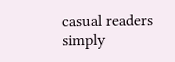casual readers simply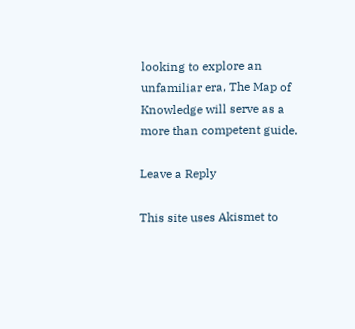looking to explore an unfamiliar era, The Map of Knowledge will serve as a more than competent guide.

Leave a Reply

This site uses Akismet to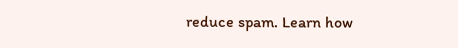reduce spam. Learn how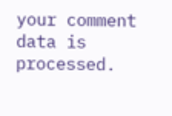your comment data is processed.